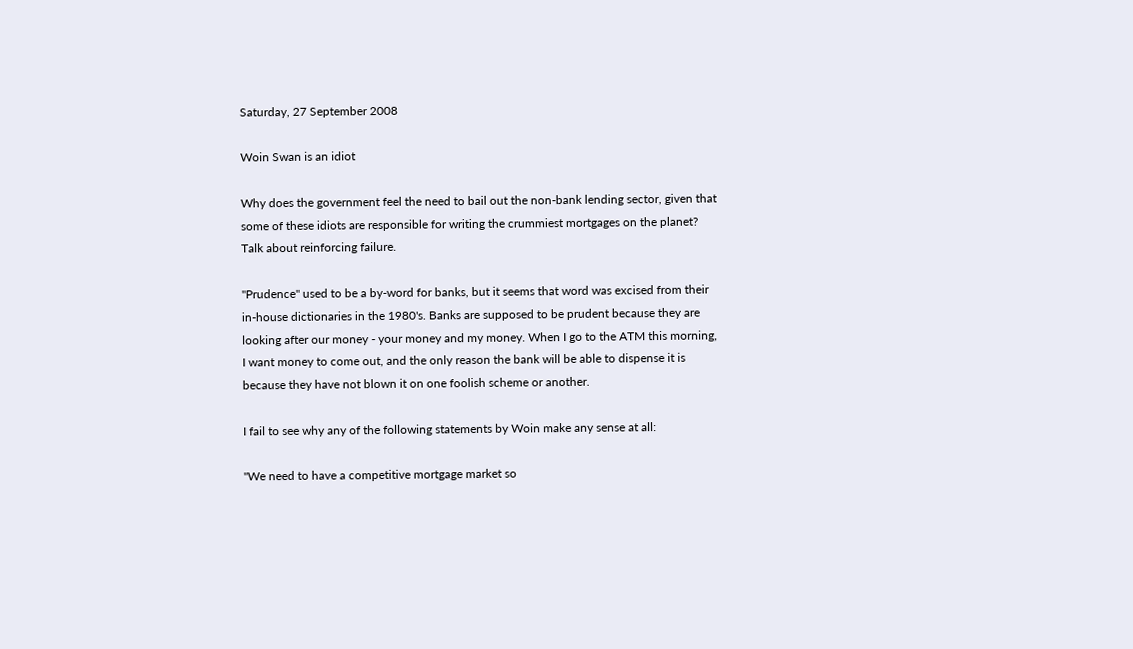Saturday, 27 September 2008

Woin Swan is an idiot

Why does the government feel the need to bail out the non-bank lending sector, given that some of these idiots are responsible for writing the crummiest mortgages on the planet? Talk about reinforcing failure.

"Prudence" used to be a by-word for banks, but it seems that word was excised from their in-house dictionaries in the 1980's. Banks are supposed to be prudent because they are looking after our money - your money and my money. When I go to the ATM this morning, I want money to come out, and the only reason the bank will be able to dispense it is because they have not blown it on one foolish scheme or another.

I fail to see why any of the following statements by Woin make any sense at all:

"We need to have a competitive mortgage market so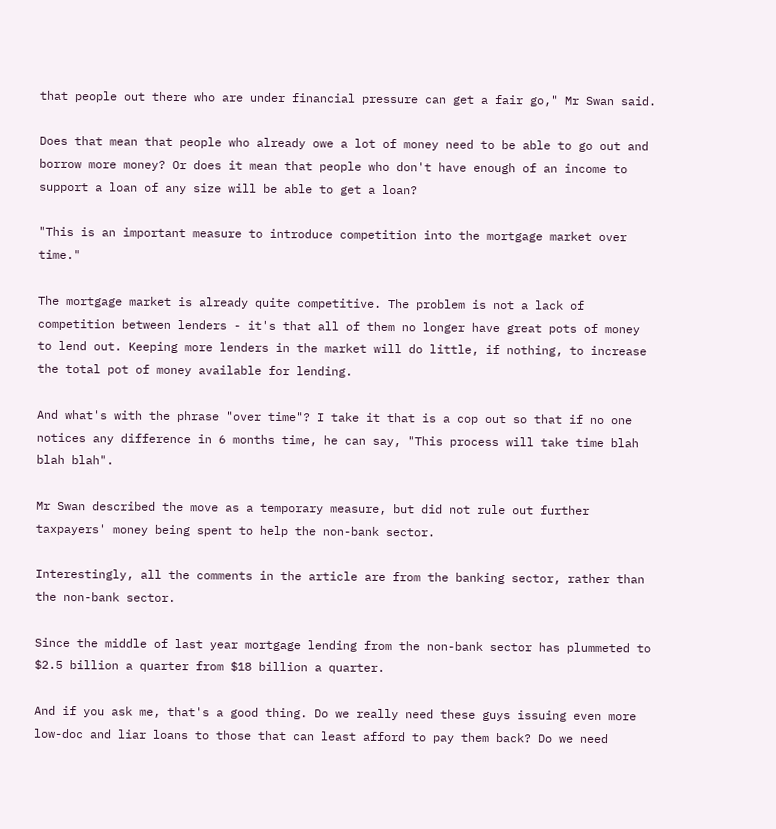that people out there who are under financial pressure can get a fair go," Mr Swan said.

Does that mean that people who already owe a lot of money need to be able to go out and borrow more money? Or does it mean that people who don't have enough of an income to support a loan of any size will be able to get a loan?

"This is an important measure to introduce competition into the mortgage market over time."

The mortgage market is already quite competitive. The problem is not a lack of competition between lenders - it's that all of them no longer have great pots of money to lend out. Keeping more lenders in the market will do little, if nothing, to increase the total pot of money available for lending.

And what's with the phrase "over time"? I take it that is a cop out so that if no one notices any difference in 6 months time, he can say, "This process will take time blah blah blah".

Mr Swan described the move as a temporary measure, but did not rule out further taxpayers' money being spent to help the non-bank sector.

Interestingly, all the comments in the article are from the banking sector, rather than the non-bank sector.

Since the middle of last year mortgage lending from the non-bank sector has plummeted to $2.5 billion a quarter from $18 billion a quarter.

And if you ask me, that's a good thing. Do we really need these guys issuing even more low-doc and liar loans to those that can least afford to pay them back? Do we need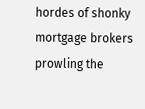hordes of shonky mortgage brokers prowling the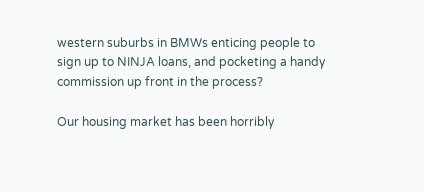western suburbs in BMWs enticing people to sign up to NINJA loans, and pocketing a handy commission up front in the process?

Our housing market has been horribly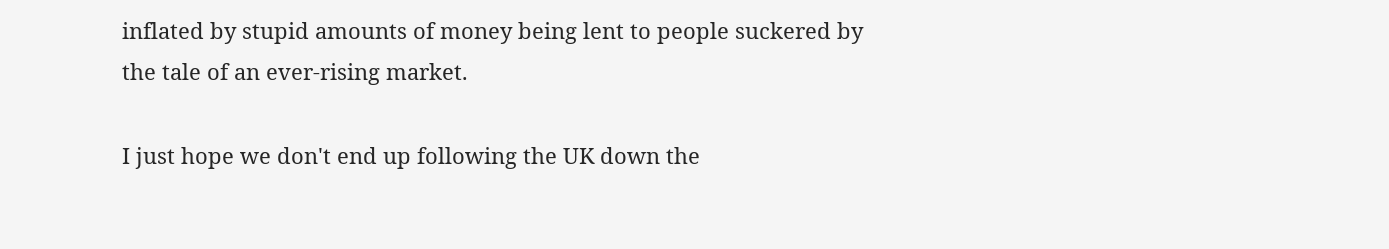inflated by stupid amounts of money being lent to people suckered by the tale of an ever-rising market.

I just hope we don't end up following the UK down the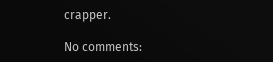crapper.

No comments: